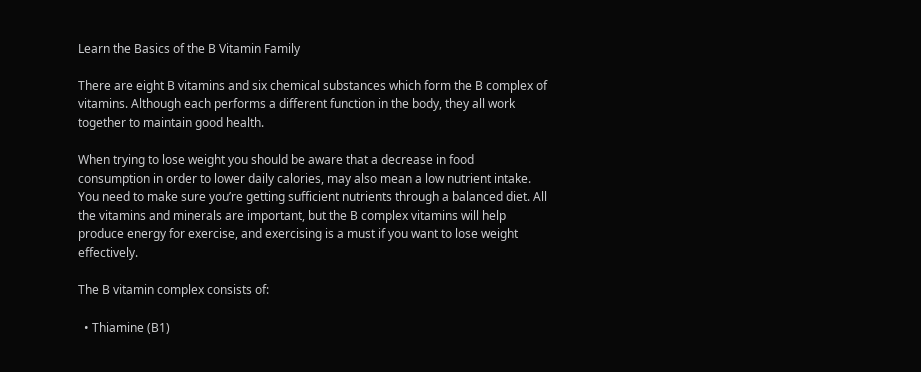Learn the Basics of the B Vitamin Family

There are eight B vitamins and six chemical substances which form the B complex of vitamins. Although each performs a different function in the body, they all work together to maintain good health.

When trying to lose weight you should be aware that a decrease in food consumption in order to lower daily calories, may also mean a low nutrient intake. You need to make sure you’re getting sufficient nutrients through a balanced diet. All the vitamins and minerals are important, but the B complex vitamins will help produce energy for exercise, and exercising is a must if you want to lose weight effectively.

The B vitamin complex consists of:

  • Thiamine (B1)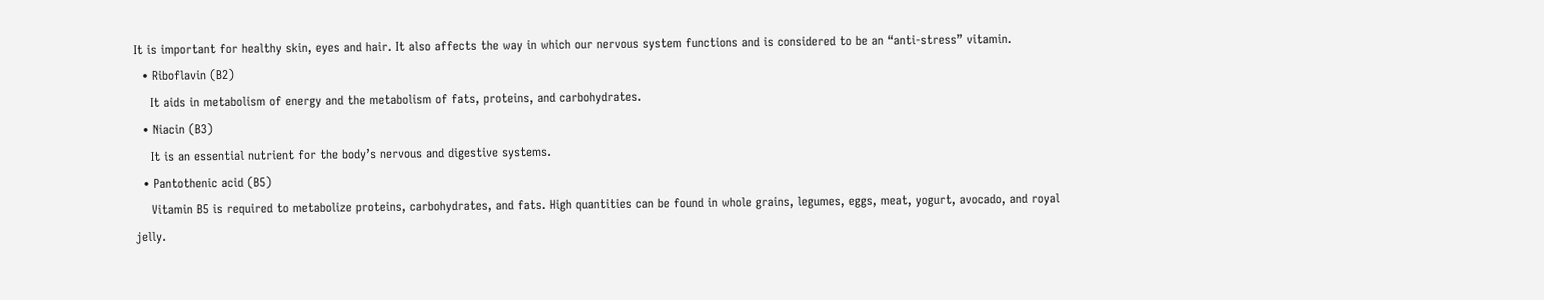It is important for healthy skin, eyes and hair. It also affects the way in which our nervous system functions and is considered to be an “anti-stress” vitamin.
  • Riboflavin (B2)
    It aids in metabolism of energy and the metabolism of fats, proteins, and carbohydrates.
  • Niacin (B3)
    It is an essential nutrient for the body’s nervous and digestive systems.
  • Pantothenic acid (B5)
    Vitamin B5 is required to metabolize proteins, carbohydrates, and fats. High quantities can be found in whole grains, legumes, eggs, meat, yogurt, avocado, and royal jelly.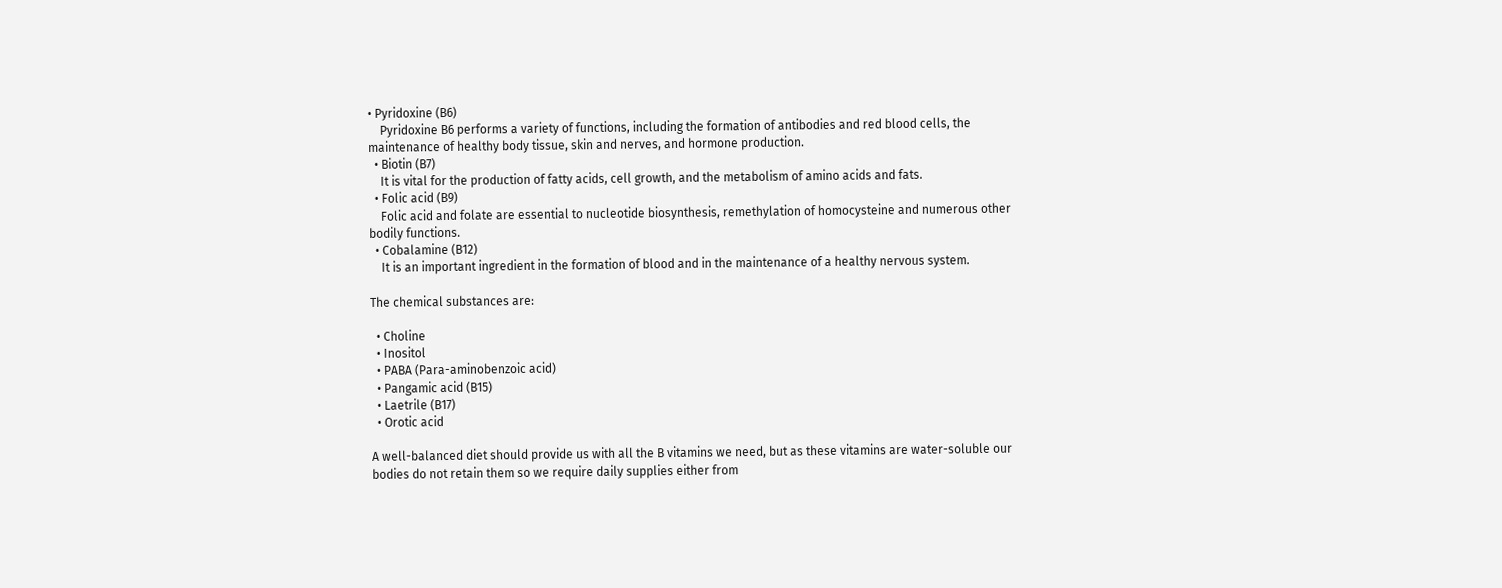• Pyridoxine (B6)
    Pyridoxine B6 performs a variety of functions, including the formation of antibodies and red blood cells, the maintenance of healthy body tissue, skin and nerves, and hormone production.
  • Biotin (B7)
    It is vital for the production of fatty acids, cell growth, and the metabolism of amino acids and fats.
  • Folic acid (B9)
    Folic acid and folate are essential to nucleotide biosynthesis, remethylation of homocysteine and numerous other bodily functions.
  • Cobalamine (B12)
    It is an important ingredient in the formation of blood and in the maintenance of a healthy nervous system.

The chemical substances are:

  • Choline
  • Inositol
  • PABA (Para-aminobenzoic acid)
  • Pangamic acid (B15)
  • Laetrile (B17)
  • Orotic acid

A well-balanced diet should provide us with all the B vitamins we need, but as these vitamins are water-soluble our bodies do not retain them so we require daily supplies either from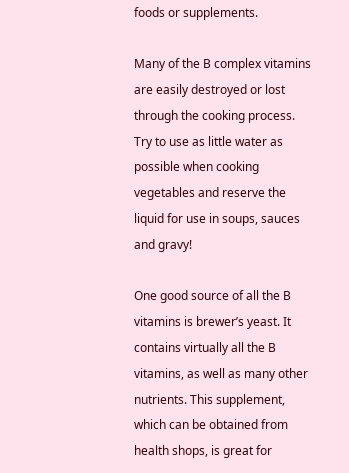foods or supplements.

Many of the B complex vitamins are easily destroyed or lost through the cooking process. Try to use as little water as possible when cooking vegetables and reserve the liquid for use in soups, sauces and gravy!

One good source of all the B vitamins is brewer’s yeast. It contains virtually all the B vitamins, as well as many other nutrients. This supplement, which can be obtained from health shops, is great for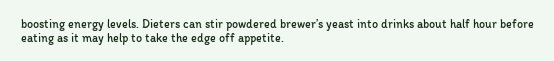boosting energy levels. Dieters can stir powdered brewer’s yeast into drinks about half hour before eating as it may help to take the edge off appetite.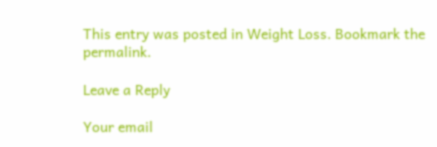This entry was posted in Weight Loss. Bookmark the permalink.

Leave a Reply

Your email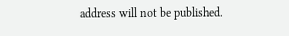address will not be published.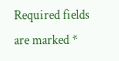Required fields are marked *